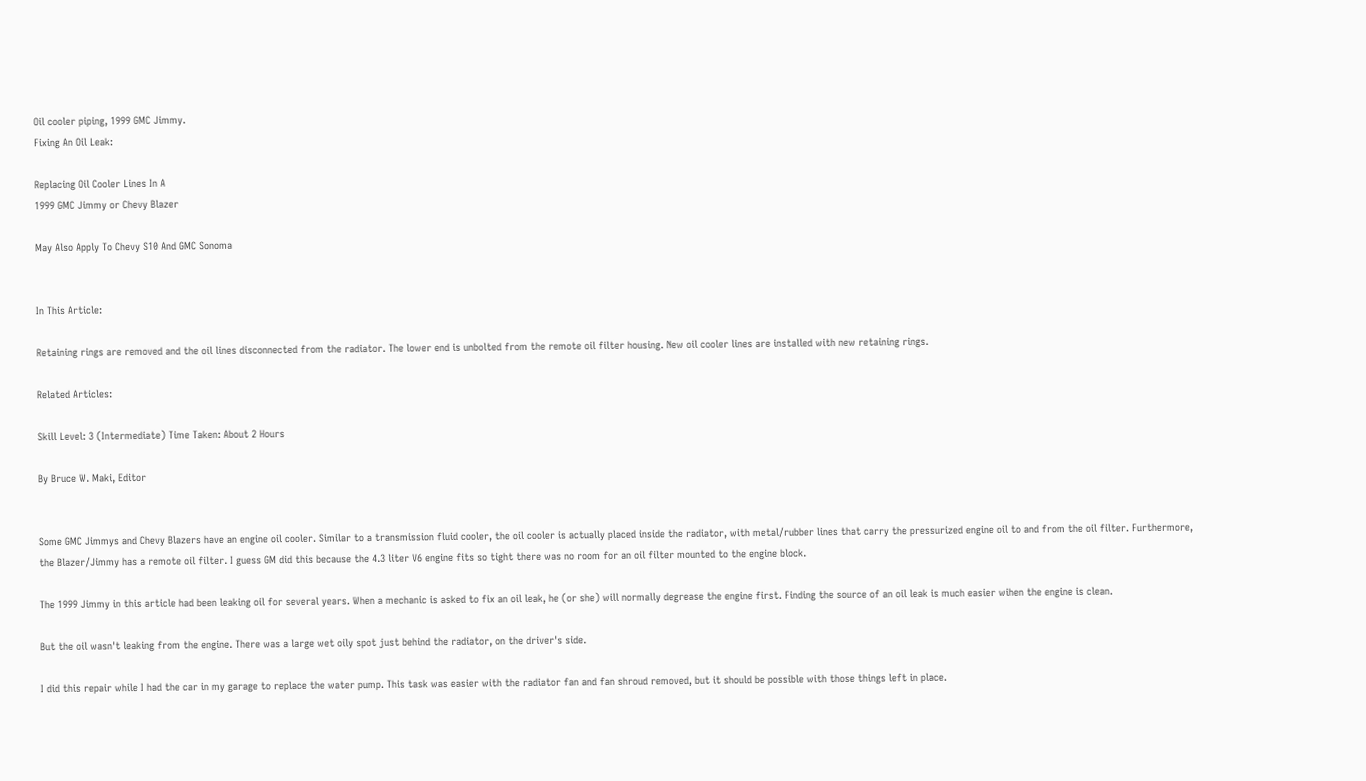Oil cooler piping, 1999 GMC Jimmy.
Fixing An Oil Leak:

Replacing Oil Cooler Lines In A
1999 GMC Jimmy or Chevy Blazer

May Also Apply To Chevy S10 And GMC Sonoma


In This Article:

Retaining rings are removed and the oil lines disconnected from the radiator. The lower end is unbolted from the remote oil filter housing. New oil cooler lines are installed with new retaining rings.

Related Articles:

Skill Level: 3 (Intermediate) Time Taken: About 2 Hours

By Bruce W. Maki, Editor


Some GMC Jimmys and Chevy Blazers have an engine oil cooler. Similar to a transmission fluid cooler, the oil cooler is actually placed inside the radiator, with metal/rubber lines that carry the pressurized engine oil to and from the oil filter. Furthermore, the Blazer/Jimmy has a remote oil filter. I guess GM did this because the 4.3 liter V6 engine fits so tight there was no room for an oil filter mounted to the engine block.

The 1999 Jimmy in this article had been leaking oil for several years. When a mechanic is asked to fix an oil leak, he (or she) will normally degrease the engine first. Finding the source of an oil leak is much easier wihen the engine is clean.

But the oil wasn't leaking from the engine. There was a large wet oily spot just behind the radiator, on the driver's side.

I did this repair while I had the car in my garage to replace the water pump. This task was easier with the radiator fan and fan shroud removed, but it should be possible with those things left in place.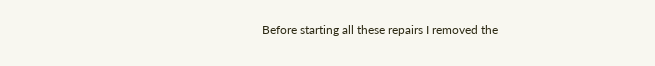Before starting all these repairs I removed the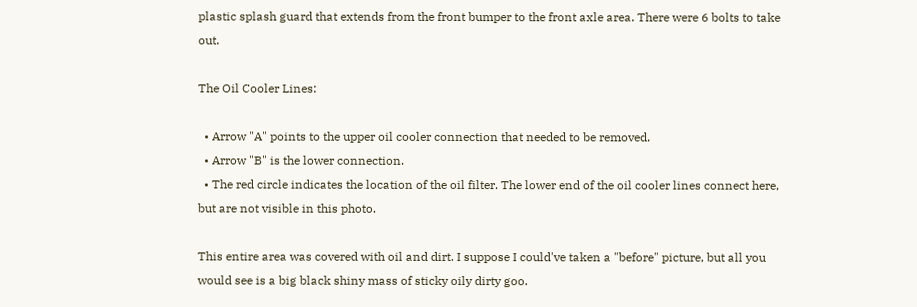plastic splash guard that extends from the front bumper to the front axle area. There were 6 bolts to take out.

The Oil Cooler Lines:

  • Arrow "A" points to the upper oil cooler connection that needed to be removed.
  • Arrow "B" is the lower connection.
  • The red circle indicates the location of the oil filter. The lower end of the oil cooler lines connect here, but are not visible in this photo.

This entire area was covered with oil and dirt. I suppose I could've taken a "before" picture, but all you would see is a big black shiny mass of sticky oily dirty goo.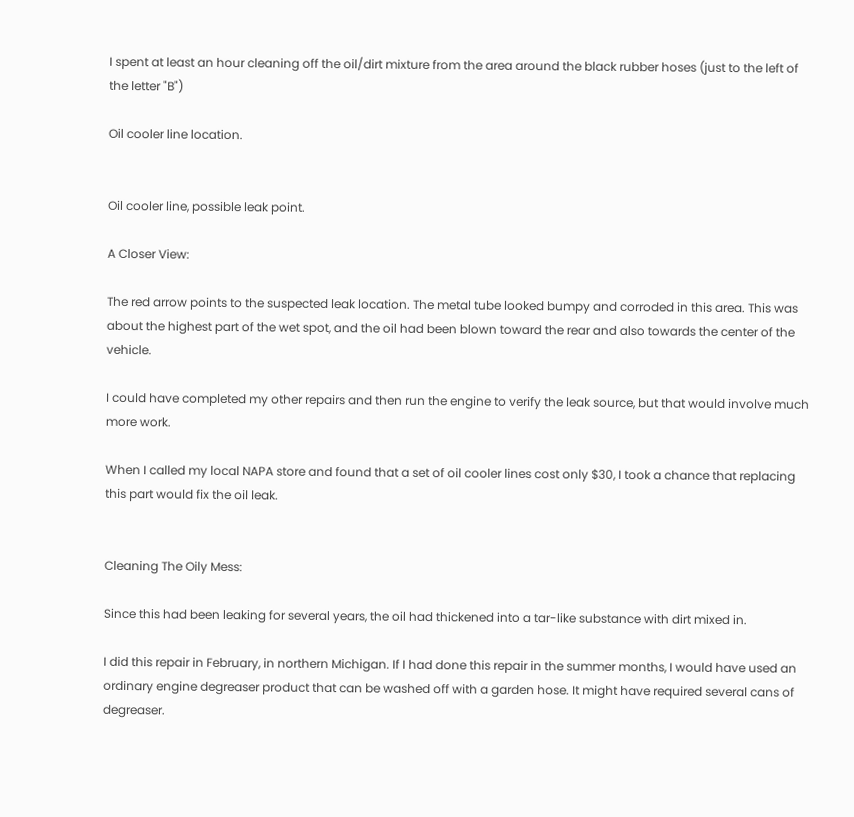I spent at least an hour cleaning off the oil/dirt mixture from the area around the black rubber hoses (just to the left of the letter "B")

Oil cooler line location.


Oil cooler line, possible leak point.

A Closer View:

The red arrow points to the suspected leak location. The metal tube looked bumpy and corroded in this area. This was about the highest part of the wet spot, and the oil had been blown toward the rear and also towards the center of the vehicle.

I could have completed my other repairs and then run the engine to verify the leak source, but that would involve much more work.

When I called my local NAPA store and found that a set of oil cooler lines cost only $30, I took a chance that replacing this part would fix the oil leak.


Cleaning The Oily Mess:

Since this had been leaking for several years, the oil had thickened into a tar-like substance with dirt mixed in.

I did this repair in February, in northern Michigan. If I had done this repair in the summer months, I would have used an ordinary engine degreaser product that can be washed off with a garden hose. It might have required several cans of degreaser.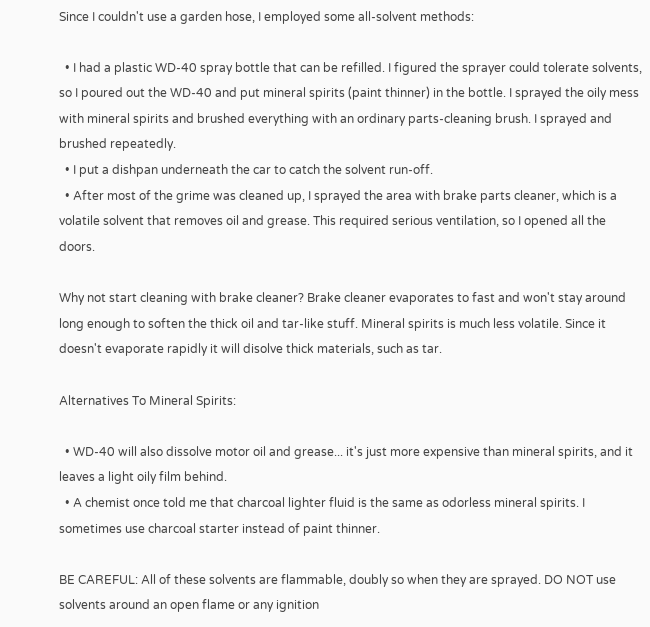Since I couldn't use a garden hose, I employed some all-solvent methods:

  • I had a plastic WD-40 spray bottle that can be refilled. I figured the sprayer could tolerate solvents, so I poured out the WD-40 and put mineral spirits (paint thinner) in the bottle. I sprayed the oily mess with mineral spirits and brushed everything with an ordinary parts-cleaning brush. I sprayed and brushed repeatedly.
  • I put a dishpan underneath the car to catch the solvent run-off.
  • After most of the grime was cleaned up, I sprayed the area with brake parts cleaner, which is a volatile solvent that removes oil and grease. This required serious ventilation, so I opened all the doors.

Why not start cleaning with brake cleaner? Brake cleaner evaporates to fast and won't stay around long enough to soften the thick oil and tar-like stuff. Mineral spirits is much less volatile. Since it doesn't evaporate rapidly it will disolve thick materials, such as tar.

Alternatives To Mineral Spirits:

  • WD-40 will also dissolve motor oil and grease... it's just more expensive than mineral spirits, and it leaves a light oily film behind.
  • A chemist once told me that charcoal lighter fluid is the same as odorless mineral spirits. I sometimes use charcoal starter instead of paint thinner.

BE CAREFUL: All of these solvents are flammable, doubly so when they are sprayed. DO NOT use solvents around an open flame or any ignition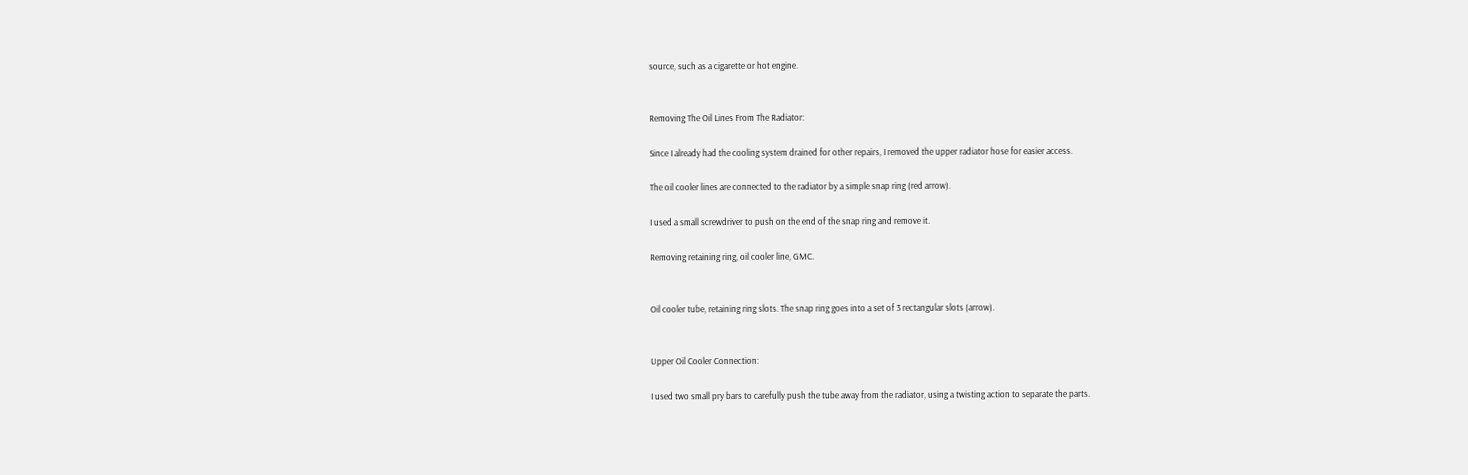source, such as a cigarette or hot engine.


Removing The Oil Lines From The Radiator:

Since I already had the cooling system drained for other repairs, I removed the upper radiator hose for easier access.

The oil cooler lines are connected to the radiator by a simple snap ring (red arrow).

I used a small screwdriver to push on the end of the snap ring and remove it.

Removing retaining ring, oil cooler line, GMC.


Oil cooler tube, retaining ring slots. The snap ring goes into a set of 3 rectangular slots (arrow).


Upper Oil Cooler Connection:

I used two small pry bars to carefully push the tube away from the radiator, using a twisting action to separate the parts.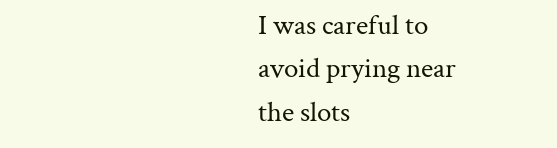I was careful to avoid prying near the slots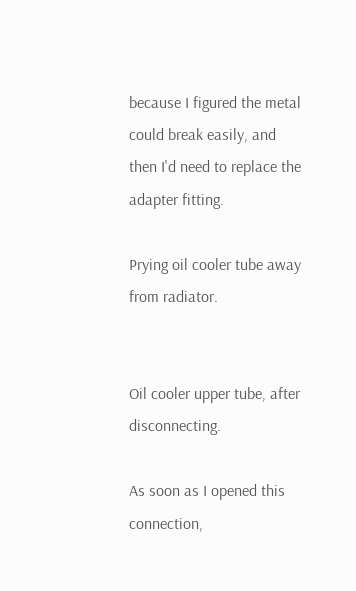because I figured the metal could break easily, and then I'd need to replace the adapter fitting.

Prying oil cooler tube away from radiator.


Oil cooler upper tube, after disconnecting.

As soon as I opened this connection,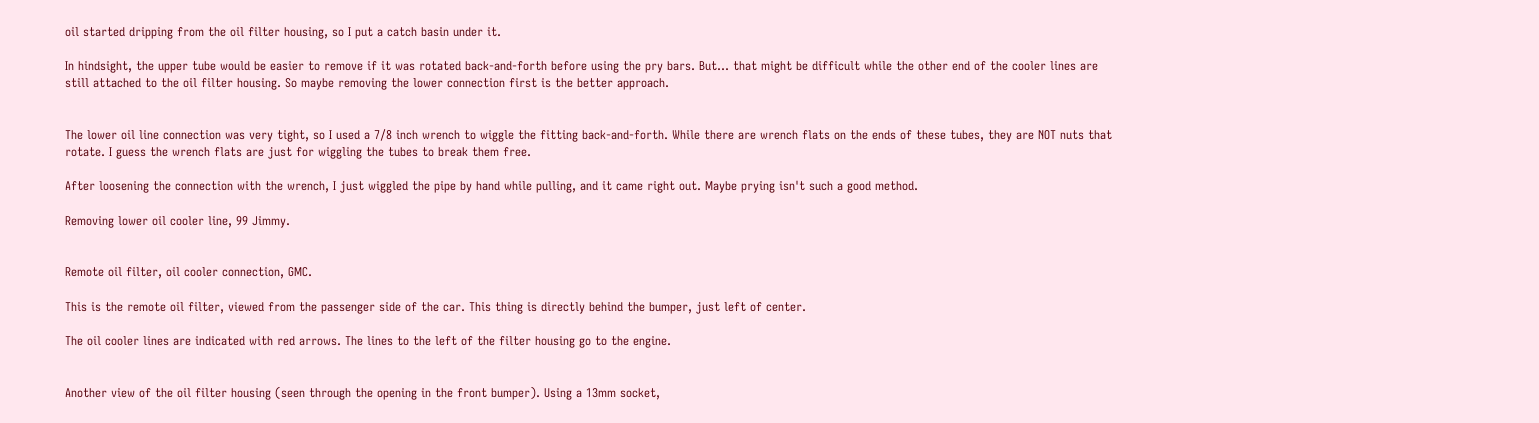oil started dripping from the oil filter housing, so I put a catch basin under it.

In hindsight, the upper tube would be easier to remove if it was rotated back-and-forth before using the pry bars. But... that might be difficult while the other end of the cooler lines are still attached to the oil filter housing. So maybe removing the lower connection first is the better approach.


The lower oil line connection was very tight, so I used a 7/8 inch wrench to wiggle the fitting back-and-forth. While there are wrench flats on the ends of these tubes, they are NOT nuts that rotate. I guess the wrench flats are just for wiggling the tubes to break them free.

After loosening the connection with the wrench, I just wiggled the pipe by hand while pulling, and it came right out. Maybe prying isn't such a good method.

Removing lower oil cooler line, 99 Jimmy.


Remote oil filter, oil cooler connection, GMC.

This is the remote oil filter, viewed from the passenger side of the car. This thing is directly behind the bumper, just left of center.

The oil cooler lines are indicated with red arrows. The lines to the left of the filter housing go to the engine.


Another view of the oil filter housing (seen through the opening in the front bumper). Using a 13mm socket,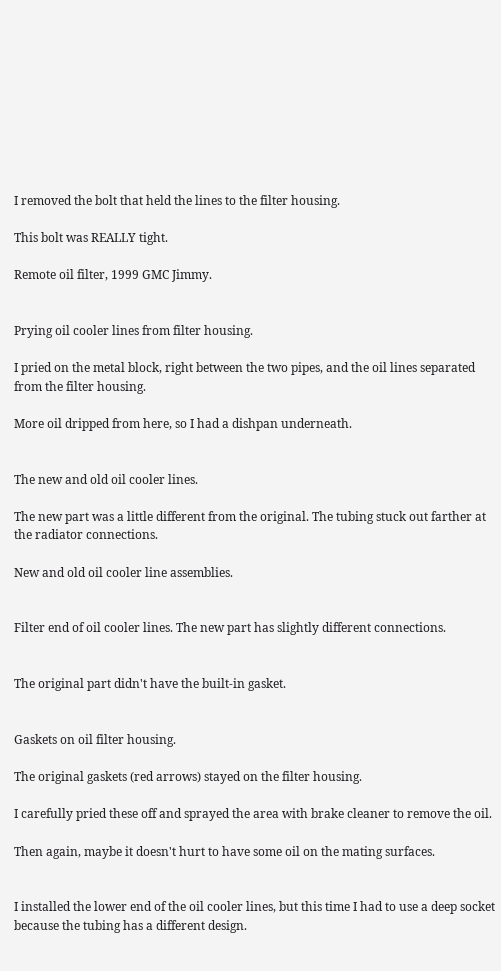I removed the bolt that held the lines to the filter housing.

This bolt was REALLY tight.

Remote oil filter, 1999 GMC Jimmy.


Prying oil cooler lines from filter housing.

I pried on the metal block, right between the two pipes, and the oil lines separated from the filter housing.

More oil dripped from here, so I had a dishpan underneath.


The new and old oil cooler lines.

The new part was a little different from the original. The tubing stuck out farther at the radiator connections.

New and old oil cooler line assemblies.


Filter end of oil cooler lines. The new part has slightly different connections.


The original part didn't have the built-in gasket.


Gaskets on oil filter housing.

The original gaskets (red arrows) stayed on the filter housing.

I carefully pried these off and sprayed the area with brake cleaner to remove the oil.

Then again, maybe it doesn't hurt to have some oil on the mating surfaces.


I installed the lower end of the oil cooler lines, but this time I had to use a deep socket because the tubing has a different design.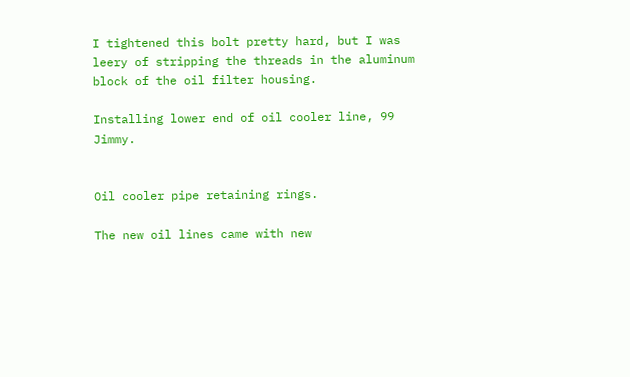I tightened this bolt pretty hard, but I was leery of stripping the threads in the aluminum block of the oil filter housing.

Installing lower end of oil cooler line, 99 Jimmy.


Oil cooler pipe retaining rings.

The new oil lines came with new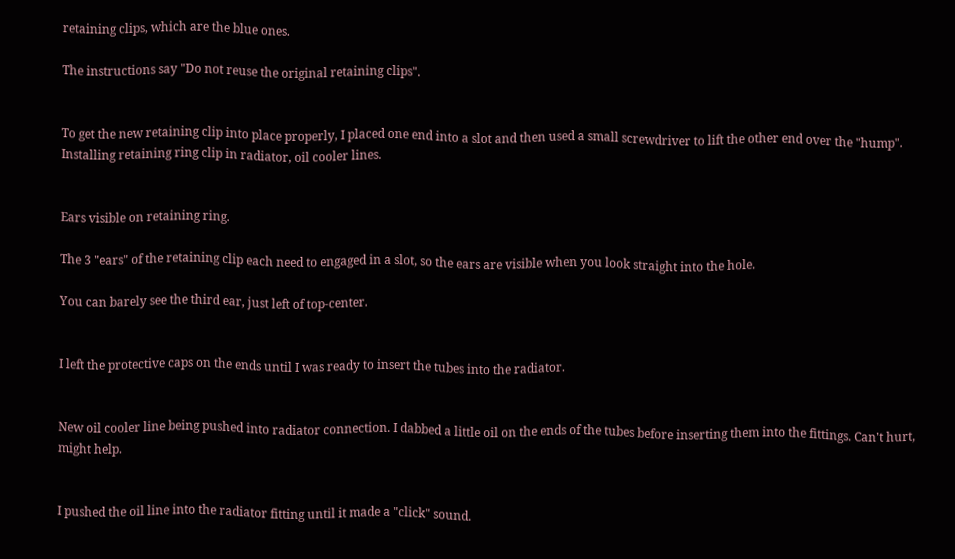retaining clips, which are the blue ones.

The instructions say "Do not reuse the original retaining clips".


To get the new retaining clip into place properly, I placed one end into a slot and then used a small screwdriver to lift the other end over the "hump". Installing retaining ring clip in radiator, oil cooler lines.


Ears visible on retaining ring.

The 3 "ears" of the retaining clip each need to engaged in a slot, so the ears are visible when you look straight into the hole.

You can barely see the third ear, just left of top-center.


I left the protective caps on the ends until I was ready to insert the tubes into the radiator.


New oil cooler line being pushed into radiator connection. I dabbed a little oil on the ends of the tubes before inserting them into the fittings. Can't hurt, might help.


I pushed the oil line into the radiator fitting until it made a "click" sound.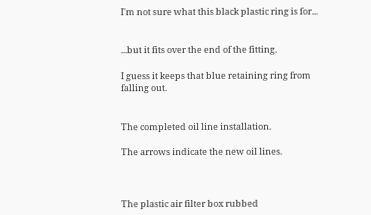I'm not sure what this black plastic ring is for...


...but it fits over the end of the fitting.

I guess it keeps that blue retaining ring from falling out.


The completed oil line installation.

The arrows indicate the new oil lines.



The plastic air filter box rubbed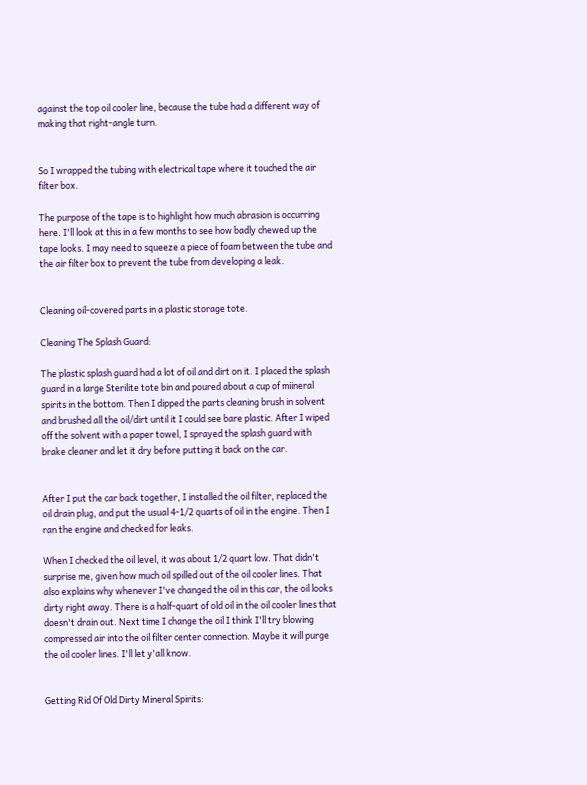against the top oil cooler line, because the tube had a different way of making that right-angle turn.


So I wrapped the tubing with electrical tape where it touched the air filter box.

The purpose of the tape is to highlight how much abrasion is occurring here. I'll look at this in a few months to see how badly chewed up the tape looks. I may need to squeeze a piece of foam between the tube and the air filter box to prevent the tube from developing a leak.


Cleaning oil-covered parts in a plastic storage tote.

Cleaning The Splash Guard:

The plastic splash guard had a lot of oil and dirt on it. I placed the splash guard in a large Sterilite tote bin and poured about a cup of miineral spirits in the bottom. Then I dipped the parts cleaning brush in solvent and brushed all the oil/dirt until it I could see bare plastic. After I wiped off the solvent with a paper towel, I sprayed the splash guard with brake cleaner and let it dry before putting it back on the car.


After I put the car back together, I installed the oil filter, replaced the oil drain plug, and put the usual 4-1/2 quarts of oil in the engine. Then I ran the engine and checked for leaks.

When I checked the oil level, it was about 1/2 quart low. That didn't surprise me, given how much oil spilled out of the oil cooler lines. That also explains why whenever I've changed the oil in this car, the oil looks dirty right away. There is a half-quart of old oil in the oil cooler lines that doesn't drain out. Next time I change the oil I think I'll try blowing compressed air into the oil filter center connection. Maybe it will purge the oil cooler lines. I'll let y'all know.


Getting Rid Of Old Dirty Mineral Spirits: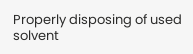Properly disposing of used solvent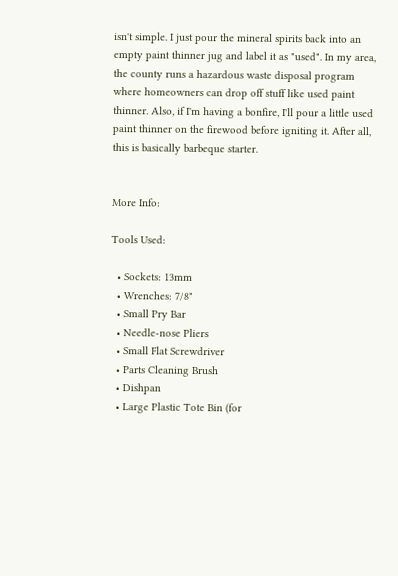isn't simple. I just pour the mineral spirits back into an empty paint thinner jug and label it as "used". In my area, the county runs a hazardous waste disposal program where homeowners can drop off stuff like used paint thinner. Also, if I'm having a bonfire, I'll pour a little used paint thinner on the firewood before igniting it. After all, this is basically barbeque starter.


More Info:

Tools Used:

  • Sockets: 13mm
  • Wrenches: 7/8"
  • Small Pry Bar
  • Needle-nose Pliers
  • Small Flat Screwdriver
  • Parts Cleaning Brush
  • Dishpan
  • Large Plastic Tote Bin (for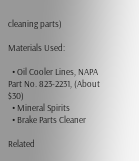cleaning parts)

Materials Used:

  • Oil Cooler Lines, NAPA Part No. 823-2231, (About $30)
  • Mineral Spirits
  • Brake Parts Cleaner

Related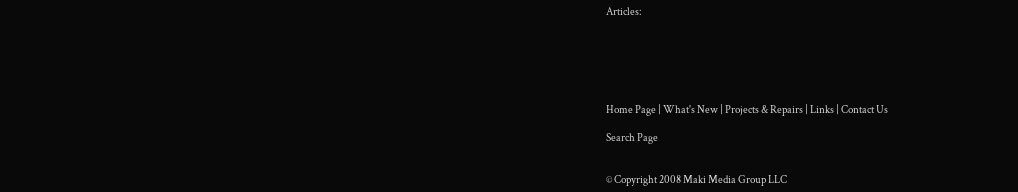Articles:






Home Page | What's New | Projects & Repairs | Links | Contact Us

Search Page


© Copyright 2008 Maki Media Group LLC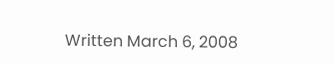Written March 6, 2008